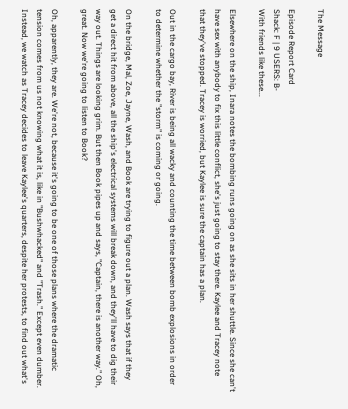The Message

Episode Report Card
Shack: F | 9 USERS: B-
With friends like these...

Elsewhere on the ship, Inara notes the bombing runs going on as she sits in her shuttle. Since she can't have sex with anybody to fix this little conflict, she's just going to stay there. Kaylee and Tracey note that they've stopped. Tracey is worried, but Kaylee is sure the captain has a plan.

Out in the cargo bay, River is being all wacky and counting the time between bomb explosions in order to determine whether the "storm" is coming or going.

On the bridge, Mal, Zoe, Jayne, Wash, and Book are trying to figure out a plan. Wash says that if they get a direct hit from above, all the ship's electrical systems will break down, and they'll have to dig their way out. Things are looking grim. But then Book pipes up and says, "Captain, there is another way." Oh, great. Now we're going to listen to Book?

Oh, apparently, they are. We're not, because it's going to be one of those plans where the dramatic tension comes from us not knowing what it is, like in "Bushwhacked" and "Trash." Except even dumber. Instead, we watch as Tracey decides to leave Kaylee's quarters, despite her protests, to find out what's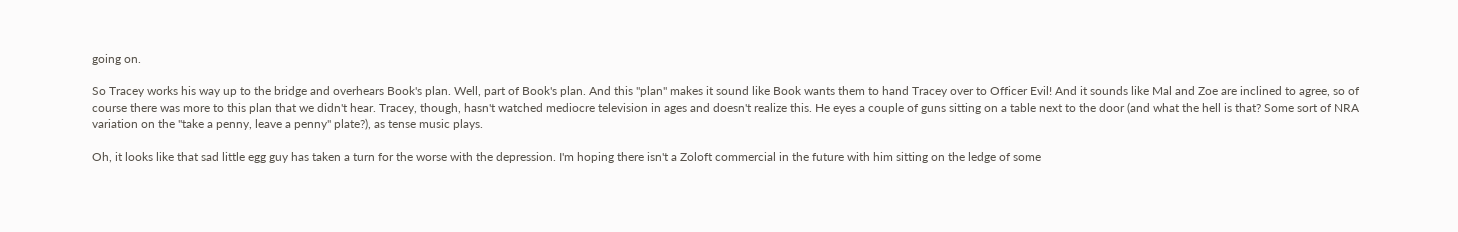going on.

So Tracey works his way up to the bridge and overhears Book's plan. Well, part of Book's plan. And this "plan" makes it sound like Book wants them to hand Tracey over to Officer Evil! And it sounds like Mal and Zoe are inclined to agree, so of course there was more to this plan that we didn't hear. Tracey, though, hasn't watched mediocre television in ages and doesn't realize this. He eyes a couple of guns sitting on a table next to the door (and what the hell is that? Some sort of NRA variation on the "take a penny, leave a penny" plate?), as tense music plays.

Oh, it looks like that sad little egg guy has taken a turn for the worse with the depression. I'm hoping there isn't a Zoloft commercial in the future with him sitting on the ledge of some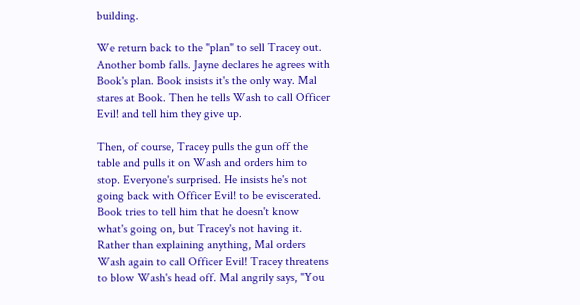building.

We return back to the "plan" to sell Tracey out. Another bomb falls. Jayne declares he agrees with Book's plan. Book insists it's the only way. Mal stares at Book. Then he tells Wash to call Officer Evil! and tell him they give up.

Then, of course, Tracey pulls the gun off the table and pulls it on Wash and orders him to stop. Everyone's surprised. He insists he's not going back with Officer Evil! to be eviscerated. Book tries to tell him that he doesn't know what's going on, but Tracey's not having it. Rather than explaining anything, Mal orders Wash again to call Officer Evil! Tracey threatens to blow Wash's head off. Mal angrily says, "You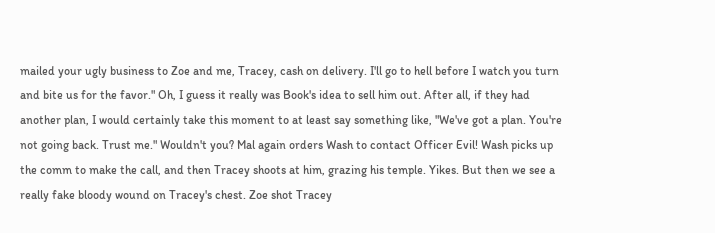mailed your ugly business to Zoe and me, Tracey, cash on delivery. I'll go to hell before I watch you turn and bite us for the favor." Oh, I guess it really was Book's idea to sell him out. After all, if they had another plan, I would certainly take this moment to at least say something like, "We've got a plan. You're not going back. Trust me." Wouldn't you? Mal again orders Wash to contact Officer Evil! Wash picks up the comm to make the call, and then Tracey shoots at him, grazing his temple. Yikes. But then we see a really fake bloody wound on Tracey's chest. Zoe shot Tracey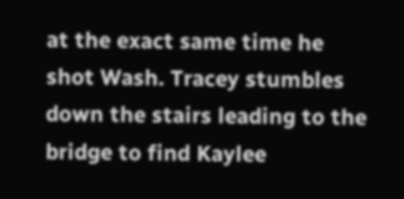at the exact same time he shot Wash. Tracey stumbles down the stairs leading to the bridge to find Kaylee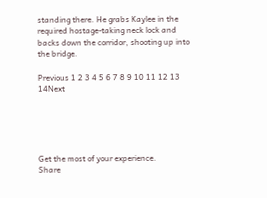standing there. He grabs Kaylee in the required hostage-taking neck lock and backs down the corridor, shooting up into the bridge.

Previous 1 2 3 4 5 6 7 8 9 10 11 12 13 14Next





Get the most of your experience.
Share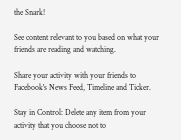the Snark!

See content relevant to you based on what your friends are reading and watching.

Share your activity with your friends to Facebook's News Feed, Timeline and Ticker.

Stay in Control: Delete any item from your activity that you choose not to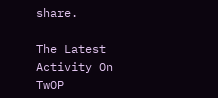share.

The Latest Activity On TwOP